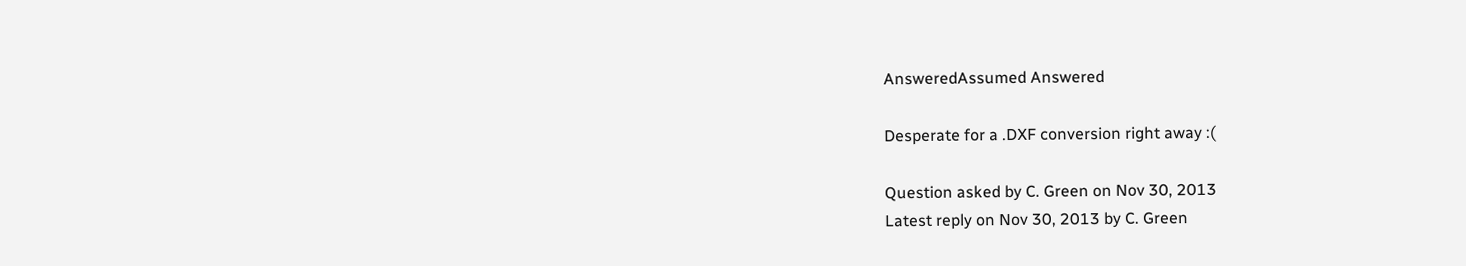AnsweredAssumed Answered

Desperate for a .DXF conversion right away :(

Question asked by C. Green on Nov 30, 2013
Latest reply on Nov 30, 2013 by C. Green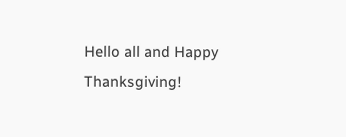Hello all and Happy Thanksgiving!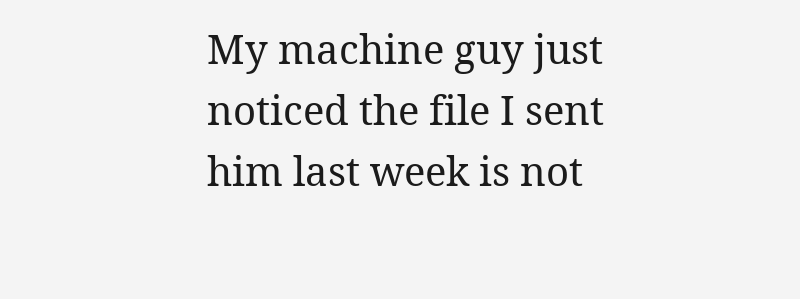My machine guy just noticed the file I sent him last week is not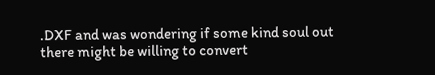.DXF and was wondering if some kind soul out there might be willing to convert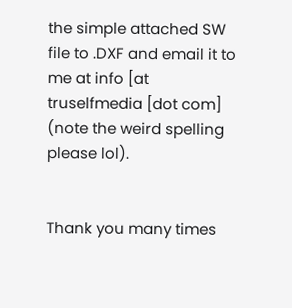the simple attached SW file to .DXF and email it to me at info [at truselfmedia [dot com] (note the weird spelling please lol).


Thank you many times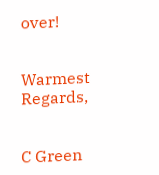over!


Warmest Regards,


C Green